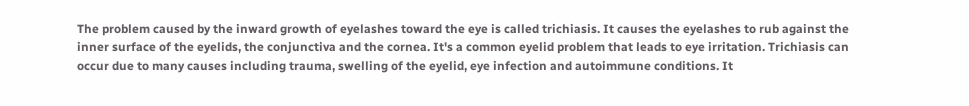The problem caused by the inward growth of eyelashes toward the eye is called trichiasis. It causes the eyelashes to rub against the inner surface of the eyelids, the conjunctiva and the cornea. It's a common eyelid problem that leads to eye irritation. Trichiasis can occur due to many causes including trauma, swelling of the eyelid, eye infection and autoimmune conditions. It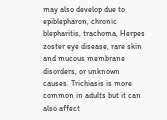may also develop due to epiblepharon, chronic blepharitis, trachoma, Herpes zoster eye disease, rare skin and mucous membrane disorders, or unknown causes. Trichiasis is more common in adults but it can also affect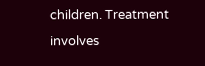children. Treatment involves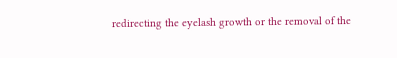redirecting the eyelash growth or the removal of the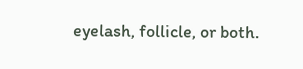eyelash, follicle, or both.